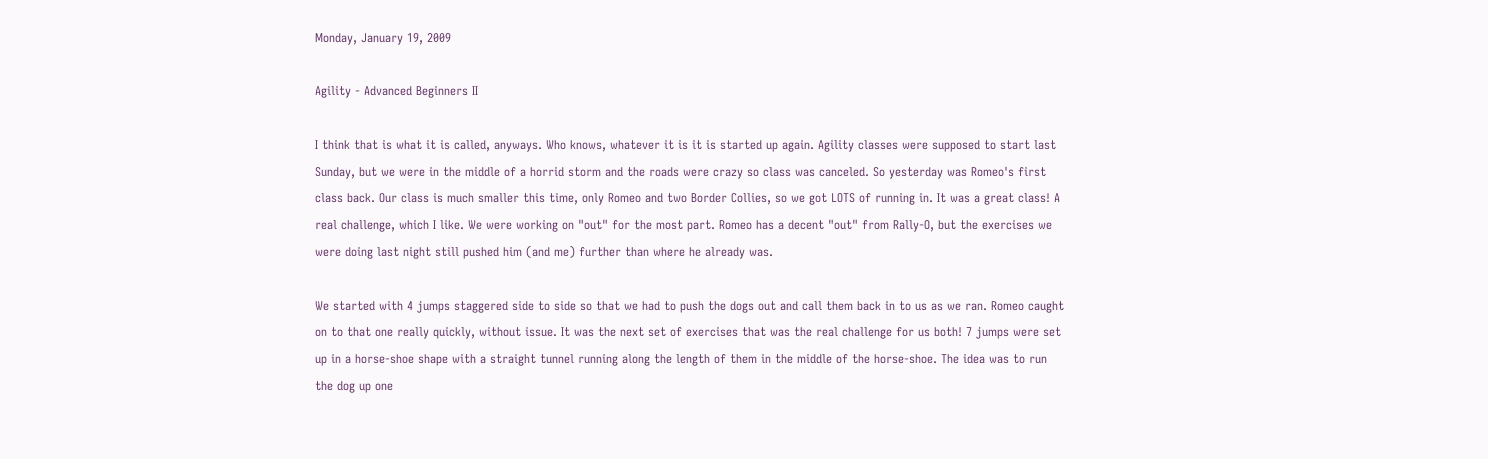Monday, January 19, 2009

Agility - Advanced Beginners II

I think that is what it is called, anyways. Who knows, whatever it is it is started up again. Agility classes were supposed to start last Sunday, but we were in the middle of a horrid storm and the roads were crazy so class was canceled. So yesterday was Romeo's first class back. Our class is much smaller this time, only Romeo and two Border Collies, so we got LOTS of running in. It was a great class! A real challenge, which I like. We were working on "out" for the most part. Romeo has a decent "out" from Rally-O, but the exercises we were doing last night still pushed him (and me) further than where he already was.

We started with 4 jumps staggered side to side so that we had to push the dogs out and call them back in to us as we ran. Romeo caught on to that one really quickly, without issue. It was the next set of exercises that was the real challenge for us both! 7 jumps were set up in a horse-shoe shape with a straight tunnel running along the length of them in the middle of the horse-shoe. The idea was to run the dog up one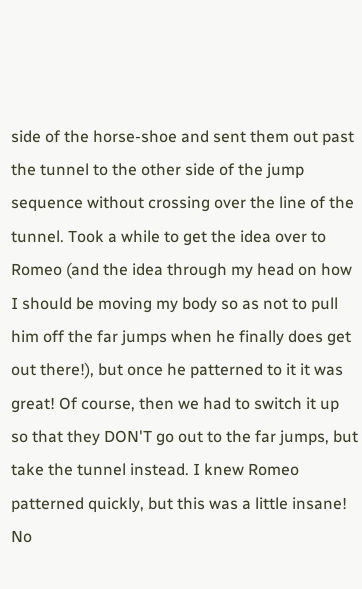side of the horse-shoe and sent them out past the tunnel to the other side of the jump sequence without crossing over the line of the tunnel. Took a while to get the idea over to Romeo (and the idea through my head on how I should be moving my body so as not to pull him off the far jumps when he finally does get out there!), but once he patterned to it it was great! Of course, then we had to switch it up so that they DON'T go out to the far jumps, but take the tunnel instead. I knew Romeo patterned quickly, but this was a little insane! No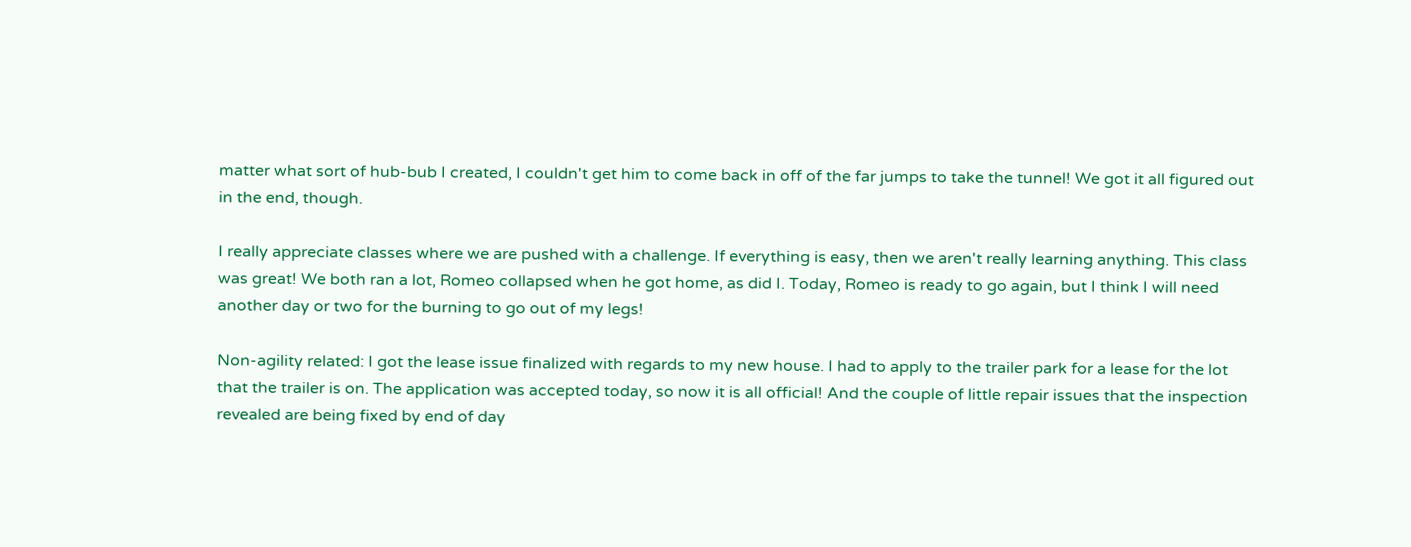matter what sort of hub-bub I created, I couldn't get him to come back in off of the far jumps to take the tunnel! We got it all figured out in the end, though.

I really appreciate classes where we are pushed with a challenge. If everything is easy, then we aren't really learning anything. This class was great! We both ran a lot, Romeo collapsed when he got home, as did I. Today, Romeo is ready to go again, but I think I will need another day or two for the burning to go out of my legs!

Non-agility related: I got the lease issue finalized with regards to my new house. I had to apply to the trailer park for a lease for the lot that the trailer is on. The application was accepted today, so now it is all official! And the couple of little repair issues that the inspection revealed are being fixed by end of day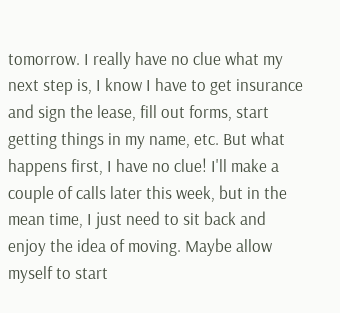tomorrow. I really have no clue what my next step is, I know I have to get insurance and sign the lease, fill out forms, start getting things in my name, etc. But what happens first, I have no clue! I'll make a couple of calls later this week, but in the mean time, I just need to sit back and enjoy the idea of moving. Maybe allow myself to start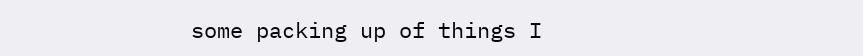some packing up of things I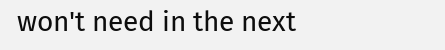won't need in the next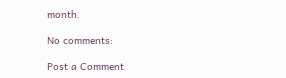month.

No comments:

Post a Comment